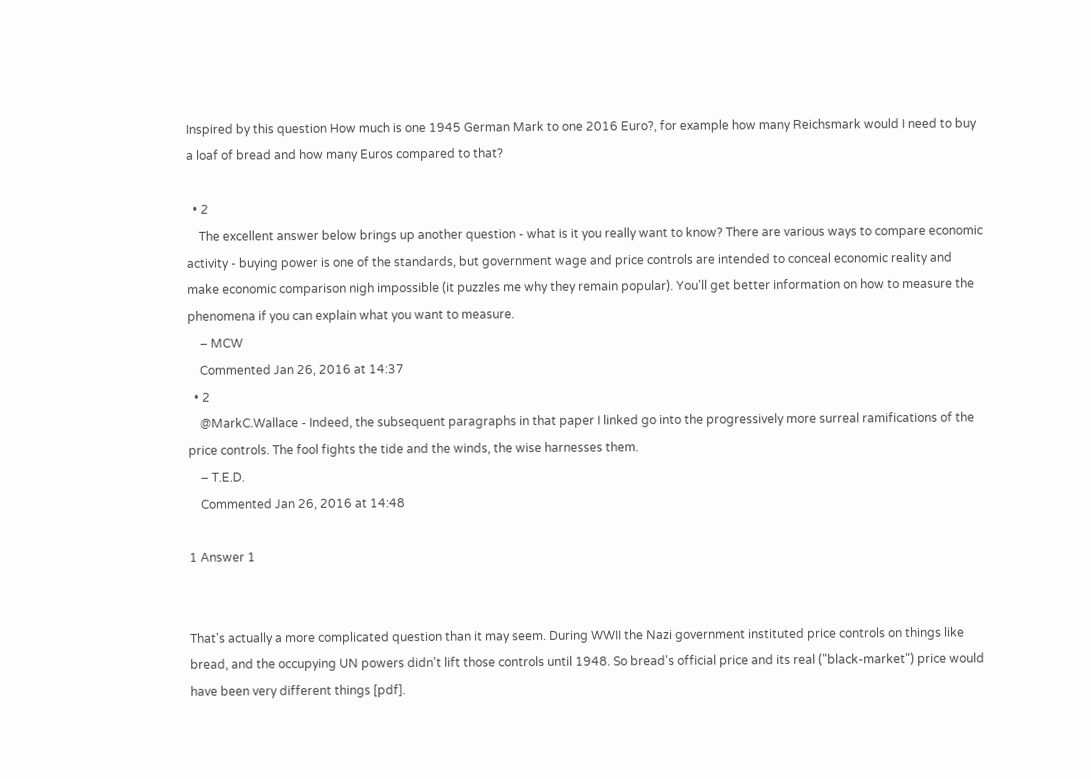Inspired by this question How much is one 1945 German Mark to one 2016 Euro?, for example how many Reichsmark would I need to buy a loaf of bread and how many Euros compared to that?

  • 2
    The excellent answer below brings up another question - what is it you really want to know? There are various ways to compare economic activity - buying power is one of the standards, but government wage and price controls are intended to conceal economic reality and make economic comparison nigh impossible (it puzzles me why they remain popular). You'll get better information on how to measure the phenomena if you can explain what you want to measure.
    – MCW
    Commented Jan 26, 2016 at 14:37
  • 2
    @MarkC.Wallace - Indeed, the subsequent paragraphs in that paper I linked go into the progressively more surreal ramifications of the price controls. The fool fights the tide and the winds, the wise harnesses them.
    – T.E.D.
    Commented Jan 26, 2016 at 14:48

1 Answer 1


That's actually a more complicated question than it may seem. During WWII the Nazi government instituted price controls on things like bread, and the occupying UN powers didn't lift those controls until 1948. So bread's official price and its real ("black-market") price would have been very different things [pdf].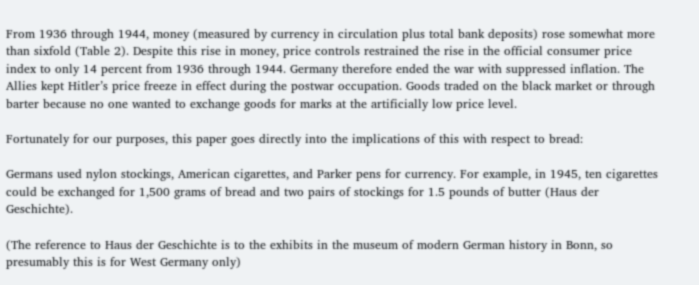From 1936 through 1944, money (measured by currency in circulation plus total bank deposits) rose somewhat more than sixfold (Table 2). Despite this rise in money, price controls restrained the rise in the official consumer price index to only 14 percent from 1936 through 1944. Germany therefore ended the war with suppressed inflation. The Allies kept Hitler’s price freeze in effect during the postwar occupation. Goods traded on the black market or through barter because no one wanted to exchange goods for marks at the artificially low price level.

Fortunately for our purposes, this paper goes directly into the implications of this with respect to bread:

Germans used nylon stockings, American cigarettes, and Parker pens for currency. For example, in 1945, ten cigarettes could be exchanged for 1,500 grams of bread and two pairs of stockings for 1.5 pounds of butter (Haus der Geschichte).

(The reference to Haus der Geschichte is to the exhibits in the museum of modern German history in Bonn, so presumably this is for West Germany only)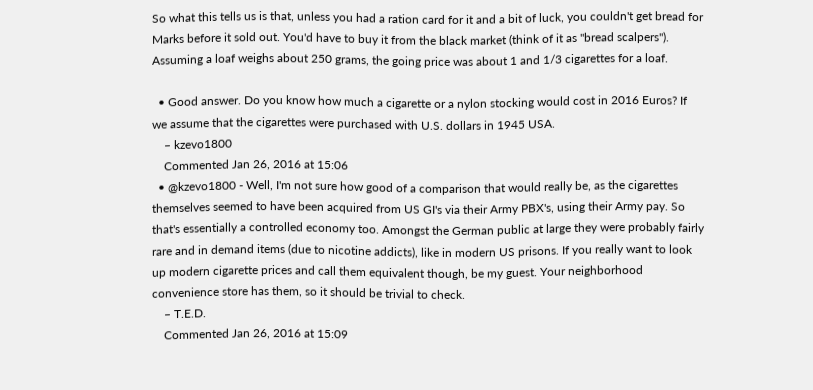So what this tells us is that, unless you had a ration card for it and a bit of luck, you couldn't get bread for Marks before it sold out. You'd have to buy it from the black market (think of it as "bread scalpers"). Assuming a loaf weighs about 250 grams, the going price was about 1 and 1/3 cigarettes for a loaf.

  • Good answer. Do you know how much a cigarette or a nylon stocking would cost in 2016 Euros? If we assume that the cigarettes were purchased with U.S. dollars in 1945 USA.
    – kzevo1800
    Commented Jan 26, 2016 at 15:06
  • @kzevo1800 - Well, I'm not sure how good of a comparison that would really be, as the cigarettes themselves seemed to have been acquired from US GI's via their Army PBX's, using their Army pay. So that's essentially a controlled economy too. Amongst the German public at large they were probably fairly rare and in demand items (due to nicotine addicts), like in modern US prisons. If you really want to look up modern cigarette prices and call them equivalent though, be my guest. Your neighborhood convenience store has them, so it should be trivial to check.
    – T.E.D.
    Commented Jan 26, 2016 at 15:09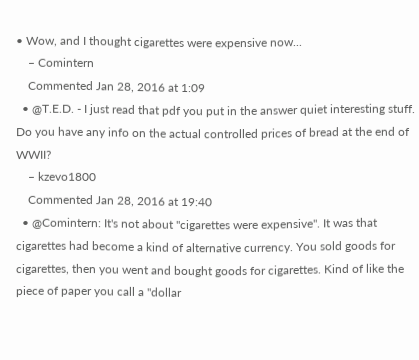• Wow, and I thought cigarettes were expensive now...
    – Comintern
    Commented Jan 28, 2016 at 1:09
  • @T.E.D. - I just read that pdf you put in the answer quiet interesting stuff. Do you have any info on the actual controlled prices of bread at the end of WWII?
    – kzevo1800
    Commented Jan 28, 2016 at 19:40
  • @Comintern: It's not about "cigarettes were expensive". It was that cigarettes had become a kind of alternative currency. You sold goods for cigarettes, then you went and bought goods for cigarettes. Kind of like the piece of paper you call a "dollar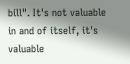bill". It's not valuable in and of itself, it's valuable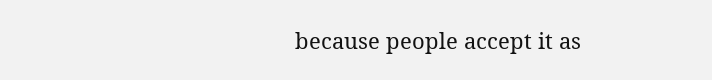because people accept it as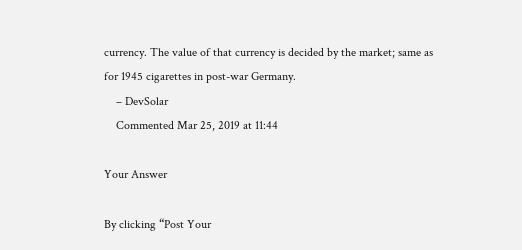currency. The value of that currency is decided by the market; same as for 1945 cigarettes in post-war Germany.
    – DevSolar
    Commented Mar 25, 2019 at 11:44

Your Answer

By clicking “Post Your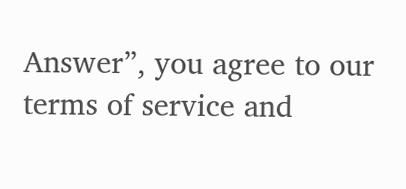Answer”, you agree to our terms of service and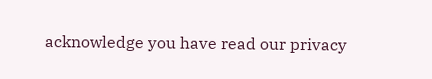acknowledge you have read our privacy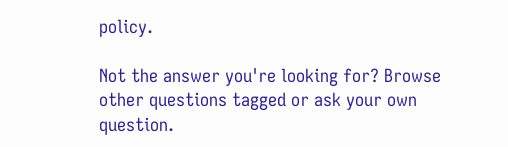policy.

Not the answer you're looking for? Browse other questions tagged or ask your own question.